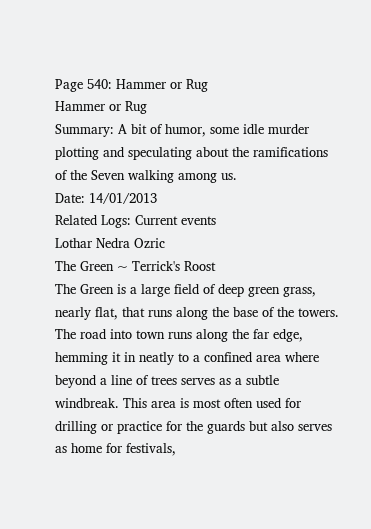Page 540: Hammer or Rug
Hammer or Rug
Summary: A bit of humor, some idle murder plotting and speculating about the ramifications of the Seven walking among us.
Date: 14/01/2013
Related Logs: Current events
Lothar Nedra Ozric
The Green ~ Terrick's Roost
The Green is a large field of deep green grass, nearly flat, that runs along the base of the towers. The road into town runs along the far edge, hemming it in neatly to a confined area where beyond a line of trees serves as a subtle windbreak. This area is most often used for drilling or practice for the guards but also serves as home for festivals,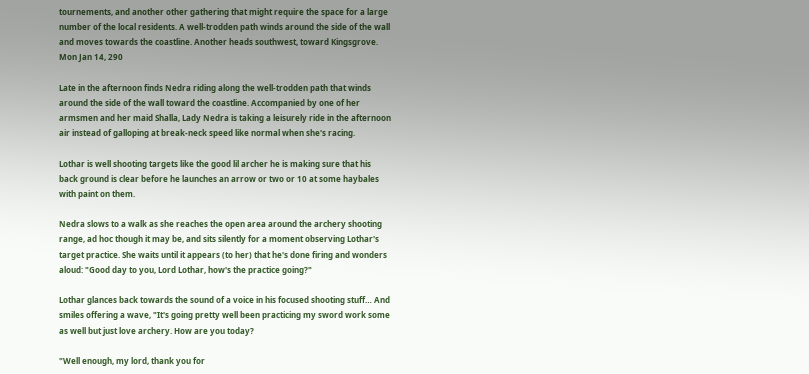tournements, and another other gathering that might require the space for a large number of the local residents. A well-trodden path winds around the side of the wall and moves towards the coastline. Another heads southwest, toward Kingsgrove.
Mon Jan 14, 290

Late in the afternoon finds Nedra riding along the well-trodden path that winds around the side of the wall toward the coastline. Accompanied by one of her armsmen and her maid Shalla, Lady Nedra is taking a leisurely ride in the afternoon air instead of galloping at break-neck speed like normal when she's racing.

Lothar is well shooting targets like the good lil archer he is making sure that his back ground is clear before he launches an arrow or two or 10 at some haybales with paint on them.

Nedra slows to a walk as she reaches the open area around the archery shooting range, ad hoc though it may be, and sits silently for a moment observing Lothar's target practice. She waits until it appears (to her) that he's done firing and wonders aloud: "Good day to you, Lord Lothar, how's the practice going?"

Lothar glances back towards the sound of a voice in his focused shooting stuff… And smiles offering a wave, "It's going pretty well been practicing my sword work some as well but just love archery. How are you today?

"Well enough, my lord, thank you for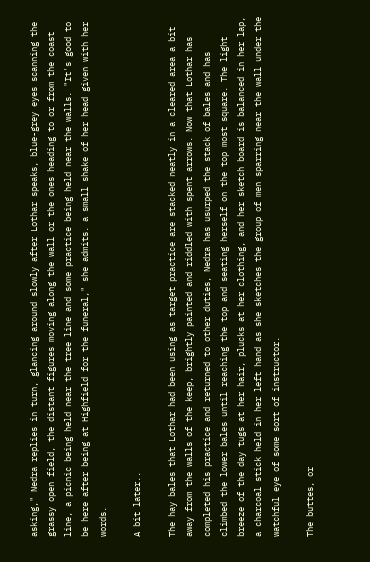asking," Nedra replies in turn, glancing around slowly after Lothar speaks, blue-grey eyes scanning the grassy open field, the distant figures moving along the wall or the ones heading to or from the coast line, a picnic being held near the tree line and some practice being held near the walls. "It's good to be here after being at Highfield for the funeral," she admits. a small shake of her head given with her words.

A bit later..

The hay bales that Lothar had been using as target practice are stacked neatly in a cleared area a bit away from the walls of the keep, brightly painted and riddled with spent arrows. Now that Lothar has completed his practice and returned to other duties, Nedra has usurped the stack of bales and has climbed the lower bales until reaching the top and seating herself on the top most square. The light breeze of the day tugs at her hair, plucks at her clothing, and her sketch board is balanced in her lap, a charcoal stick held in her left hand as she sketches the group of men sparring near the wall under the watchful eye of some sort of instructor.

The buttes, or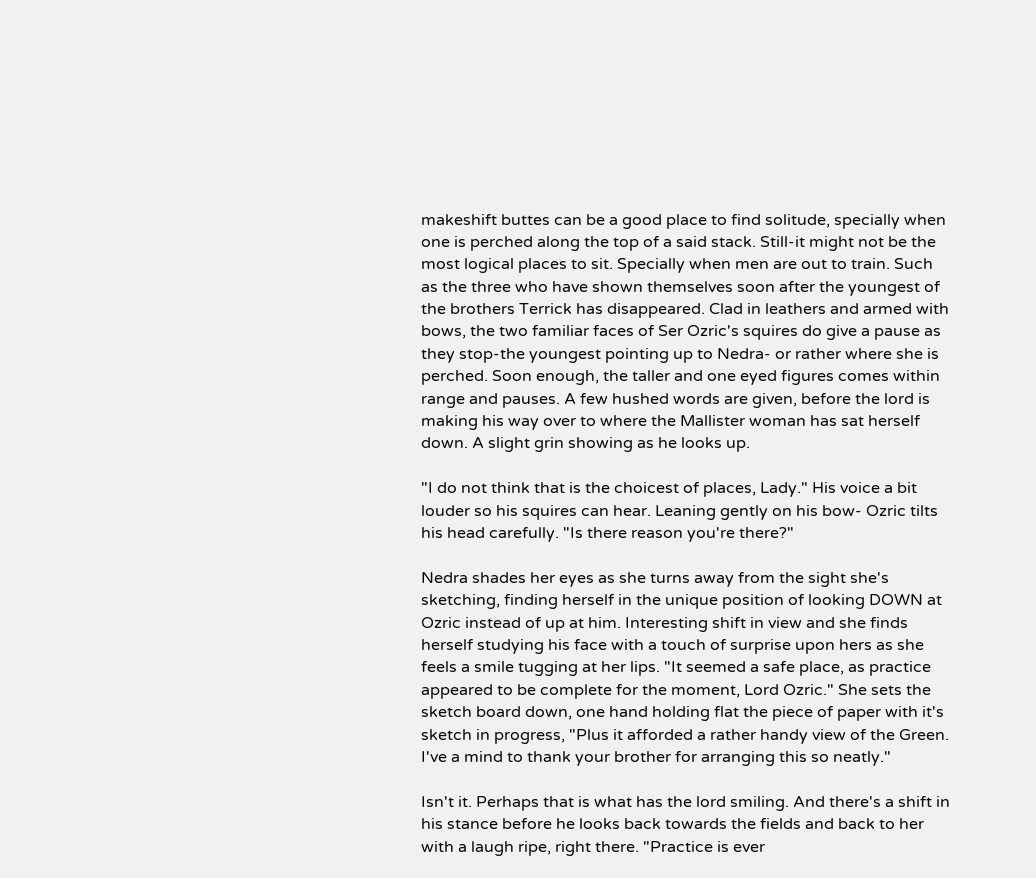makeshift buttes can be a good place to find solitude, specially when one is perched along the top of a said stack. Still-it might not be the most logical places to sit. Specially when men are out to train. Such as the three who have shown themselves soon after the youngest of the brothers Terrick has disappeared. Clad in leathers and armed with bows, the two familiar faces of Ser Ozric's squires do give a pause as they stop-the youngest pointing up to Nedra- or rather where she is perched. Soon enough, the taller and one eyed figures comes within range and pauses. A few hushed words are given, before the lord is making his way over to where the Mallister woman has sat herself down. A slight grin showing as he looks up.

"I do not think that is the choicest of places, Lady." His voice a bit louder so his squires can hear. Leaning gently on his bow- Ozric tilts his head carefully. "Is there reason you're there?"

Nedra shades her eyes as she turns away from the sight she's sketching, finding herself in the unique position of looking DOWN at Ozric instead of up at him. Interesting shift in view and she finds herself studying his face with a touch of surprise upon hers as she feels a smile tugging at her lips. "It seemed a safe place, as practice appeared to be complete for the moment, Lord Ozric." She sets the sketch board down, one hand holding flat the piece of paper with it's sketch in progress, "Plus it afforded a rather handy view of the Green. I've a mind to thank your brother for arranging this so neatly."

Isn't it. Perhaps that is what has the lord smiling. And there's a shift in his stance before he looks back towards the fields and back to her with a laugh ripe, right there. "Practice is ever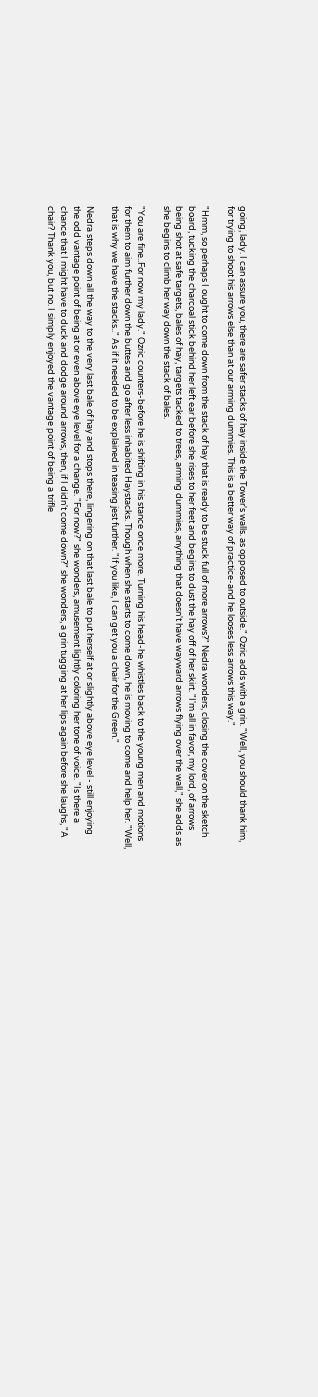going, lady. I can assure you, there are safer stacks of hay inside the Tower's walls. as opposed to outside." Ozric adds with a grin. "Well, you should thank him, for trying to shoot his arrows else than at our arming dummies. This is a better way of practice-and he looses less arrows this way."

"Hmm, so perhaps I ought to come down from the stack of hay that is ready to be stuck full of more arrows?" Nedra wonders, closing the cover on the sketch board, tucking the charcoal stick behind her left ear before she rises to her feet and begins to dust the hay off of her skirt. "I'm all in favor, my lord, of arrows being shot at safe targets, bales of hay, targets tacked to trees, arming dummies, anything that doesn't have wayward arrows flying over the wall," she adds as she begins to climb her way down the stack of bales.

"You are fine..For now my lady." Ozric counters-before he is shifting in his stance once more. Turning his head-he whistles back to the young men and motions for them to aim further down the buttes and go after less inhabited Haystacks. Though when she starts to come down, he is moving to come and help her. "Well, that is why we have the stacks.." As if it needed to be explained in teasing jest further. "If you like, I can get you a chair for the Green."

Nedra steps down all the way to the very last bale of hay and stops there, lingering on that last bale to put herself at or slightly above eye level - still enjoying the odd vantage point of being at or even above eye level for a change. "For now?" she wonders, amusement lightly coloring her tone of voice. "Is there a chance that I might have to duck and dodge around arrows, then, if I didn't come down?" she wonders, a grin tugging at her lips again before she laughs, "A chair? Thank you, but no. I simply enjoyed the vantage point of being a trifle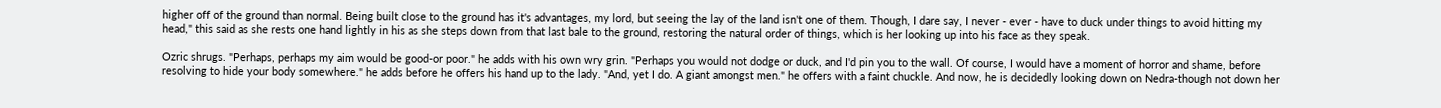higher off of the ground than normal. Being built close to the ground has it's advantages, my lord, but seeing the lay of the land isn't one of them. Though, I dare say, I never - ever - have to duck under things to avoid hitting my head," this said as she rests one hand lightly in his as she steps down from that last bale to the ground, restoring the natural order of things, which is her looking up into his face as they speak.

Ozric shrugs. "Perhaps, perhaps my aim would be good-or poor." he adds with his own wry grin. "Perhaps you would not dodge or duck, and I'd pin you to the wall. Of course, I would have a moment of horror and shame, before resolving to hide your body somewhere." he adds before he offers his hand up to the lady. "And, yet I do. A giant amongst men." he offers with a faint chuckle. And now, he is decidedly looking down on Nedra-though not down her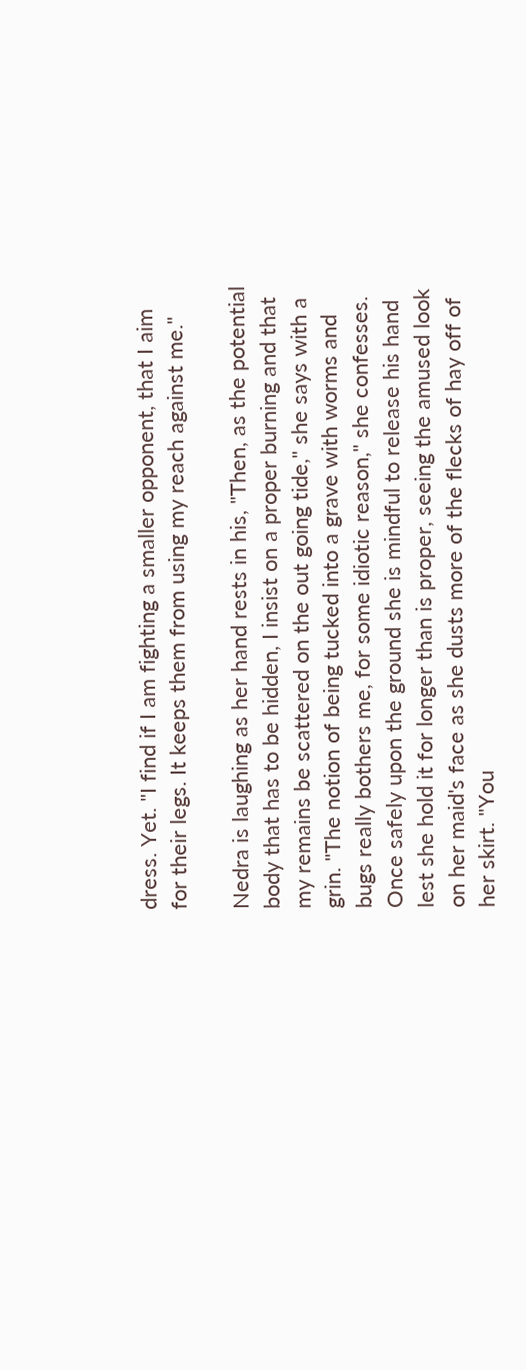dress. Yet. "I find if I am fighting a smaller opponent, that I aim for their legs. It keeps them from using my reach against me."

Nedra is laughing as her hand rests in his, "Then, as the potential body that has to be hidden, I insist on a proper burning and that my remains be scattered on the out going tide," she says with a grin. "The notion of being tucked into a grave with worms and bugs really bothers me, for some idiotic reason," she confesses. Once safely upon the ground she is mindful to release his hand lest she hold it for longer than is proper, seeing the amused look on her maid's face as she dusts more of the flecks of hay off of her skirt. "You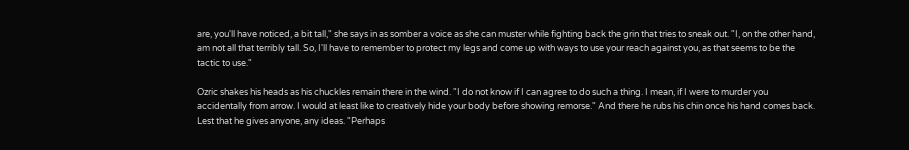are, you'll have noticed, a bit tall," she says in as somber a voice as she can muster while fighting back the grin that tries to sneak out. "I, on the other hand, am not all that terribly tall. So, I'll have to remember to protect my legs and come up with ways to use your reach against you, as that seems to be the tactic to use."

Ozric shakes his heads as his chuckles remain there in the wind. "I do not know if I can agree to do such a thing. I mean, if I were to murder you accidentally from arrow. I would at least like to creatively hide your body before showing remorse." And there he rubs his chin once his hand comes back. Lest that he gives anyone, any ideas. "Perhaps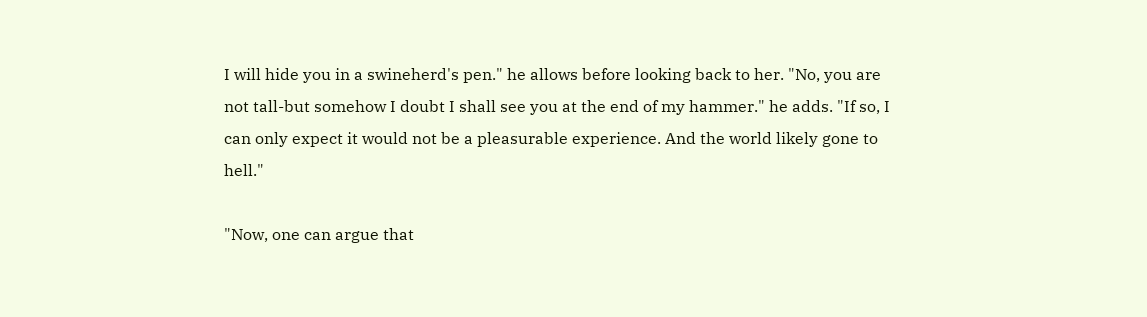I will hide you in a swineherd's pen." he allows before looking back to her. "No, you are not tall-but somehow I doubt I shall see you at the end of my hammer." he adds. "If so, I can only expect it would not be a pleasurable experience. And the world likely gone to hell."

"Now, one can argue that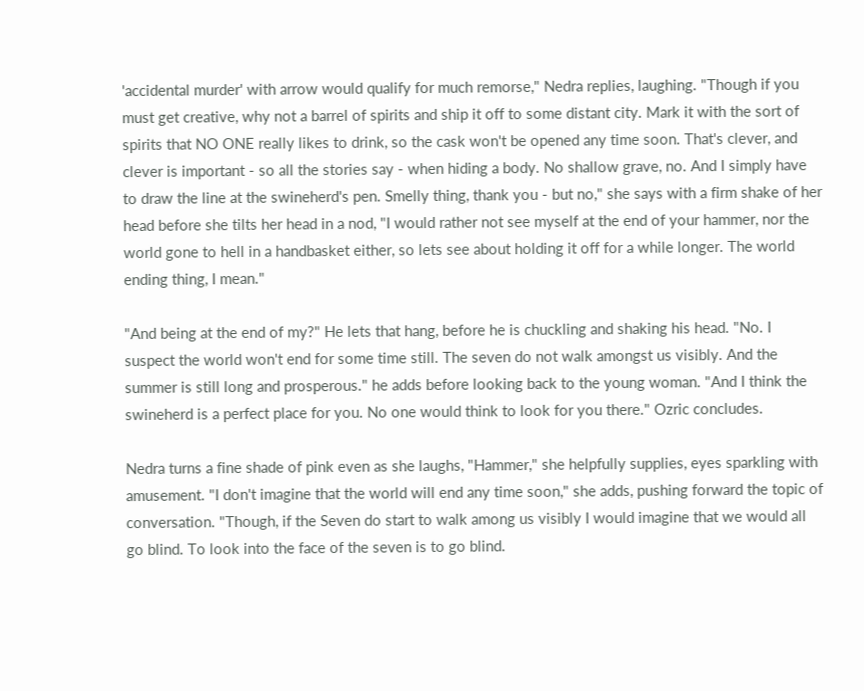'accidental murder' with arrow would qualify for much remorse," Nedra replies, laughing. "Though if you must get creative, why not a barrel of spirits and ship it off to some distant city. Mark it with the sort of spirits that NO ONE really likes to drink, so the cask won't be opened any time soon. That's clever, and clever is important - so all the stories say - when hiding a body. No shallow grave, no. And I simply have to draw the line at the swineherd's pen. Smelly thing, thank you - but no," she says with a firm shake of her head before she tilts her head in a nod, "I would rather not see myself at the end of your hammer, nor the world gone to hell in a handbasket either, so lets see about holding it off for a while longer. The world ending thing, I mean."

"And being at the end of my?" He lets that hang, before he is chuckling and shaking his head. "No. I suspect the world won't end for some time still. The seven do not walk amongst us visibly. And the summer is still long and prosperous." he adds before looking back to the young woman. "And I think the swineherd is a perfect place for you. No one would think to look for you there." Ozric concludes.

Nedra turns a fine shade of pink even as she laughs, "Hammer," she helpfully supplies, eyes sparkling with amusement. "I don't imagine that the world will end any time soon," she adds, pushing forward the topic of conversation. "Though, if the Seven do start to walk among us visibly I would imagine that we would all go blind. To look into the face of the seven is to go blind.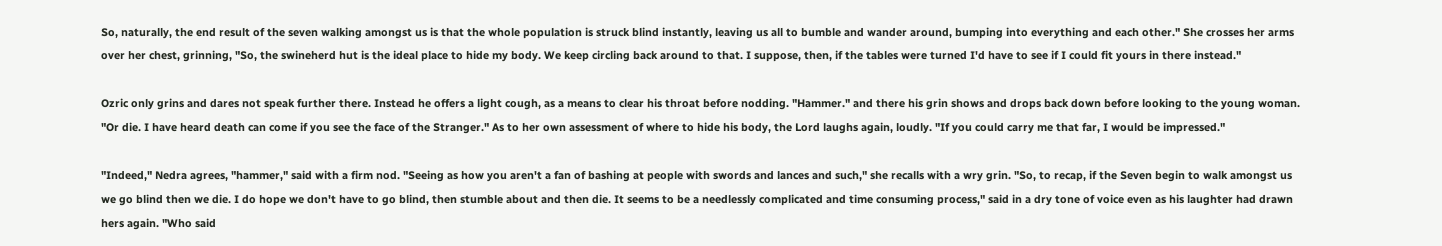So, naturally, the end result of the seven walking amongst us is that the whole population is struck blind instantly, leaving us all to bumble and wander around, bumping into everything and each other." She crosses her arms over her chest, grinning, "So, the swineherd hut is the ideal place to hide my body. We keep circling back around to that. I suppose, then, if the tables were turned I'd have to see if I could fit yours in there instead."

Ozric only grins and dares not speak further there. Instead he offers a light cough, as a means to clear his throat before nodding. "Hammer." and there his grin shows and drops back down before looking to the young woman. "Or die. I have heard death can come if you see the face of the Stranger." As to her own assessment of where to hide his body, the Lord laughs again, loudly. "If you could carry me that far, I would be impressed."

"Indeed," Nedra agrees, "hammer," said with a firm nod. "Seeing as how you aren't a fan of bashing at people with swords and lances and such," she recalls with a wry grin. "So, to recap, if the Seven begin to walk amongst us we go blind then we die. I do hope we don't have to go blind, then stumble about and then die. It seems to be a needlessly complicated and time consuming process," said in a dry tone of voice even as his laughter had drawn hers again. "Who said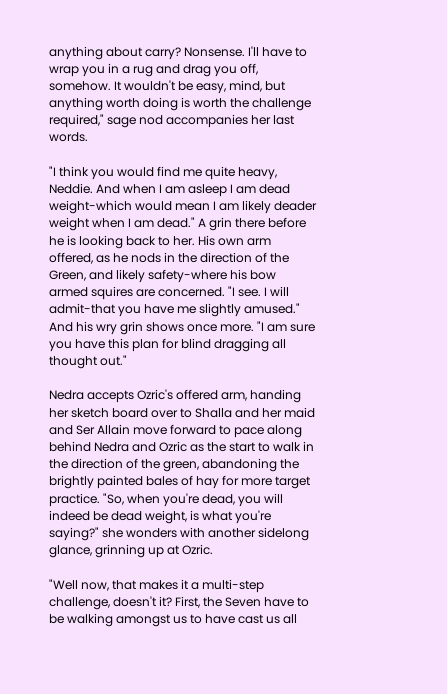anything about carry? Nonsense. I'll have to wrap you in a rug and drag you off, somehow. It wouldn't be easy, mind, but anything worth doing is worth the challenge required," sage nod accompanies her last words.

"I think you would find me quite heavy, Neddie. And when I am asleep I am dead weight-which would mean I am likely deader weight when I am dead." A grin there before he is looking back to her. His own arm offered, as he nods in the direction of the Green, and likely safety-where his bow armed squires are concerned. "I see. I will admit-that you have me slightly amused." And his wry grin shows once more. "I am sure you have this plan for blind dragging all thought out."

Nedra accepts Ozric's offered arm, handing her sketch board over to Shalla and her maid and Ser Allain move forward to pace along behind Nedra and Ozric as the start to walk in the direction of the green, abandoning the brightly painted bales of hay for more target practice. "So, when you're dead, you will indeed be dead weight, is what you're saying?" she wonders with another sidelong glance, grinning up at Ozric.

"Well now, that makes it a multi-step challenge, doesn't it? First, the Seven have to be walking amongst us to have cast us all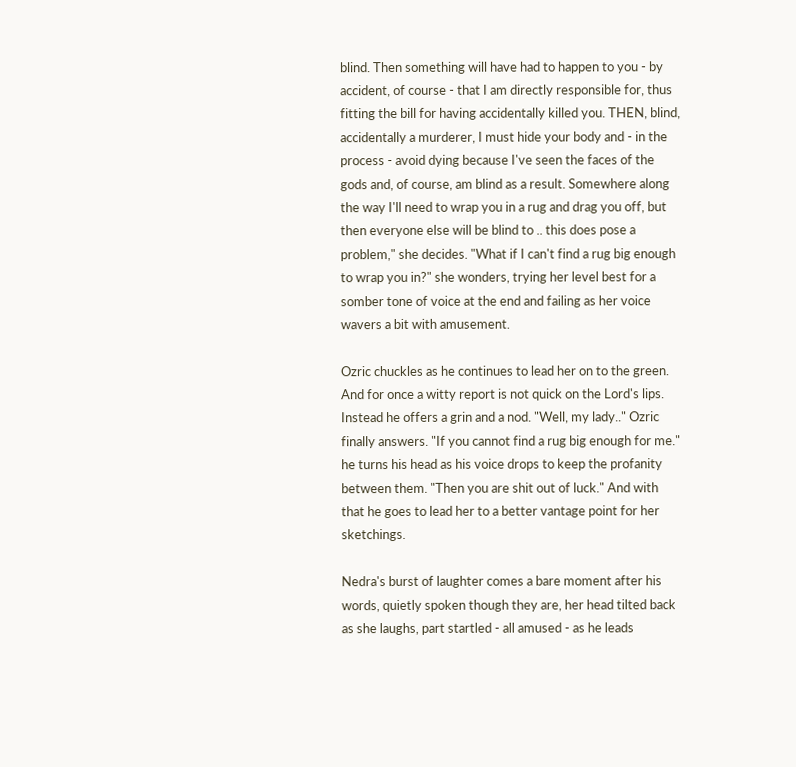blind. Then something will have had to happen to you - by accident, of course - that I am directly responsible for, thus fitting the bill for having accidentally killed you. THEN, blind, accidentally a murderer, I must hide your body and - in the process - avoid dying because I've seen the faces of the gods and, of course, am blind as a result. Somewhere along the way I'll need to wrap you in a rug and drag you off, but then everyone else will be blind to .. this does pose a problem," she decides. "What if I can't find a rug big enough to wrap you in?" she wonders, trying her level best for a somber tone of voice at the end and failing as her voice wavers a bit with amusement.

Ozric chuckles as he continues to lead her on to the green. And for once a witty report is not quick on the Lord's lips. Instead he offers a grin and a nod. "Well, my lady.." Ozric finally answers. "If you cannot find a rug big enough for me." he turns his head as his voice drops to keep the profanity between them. "Then you are shit out of luck." And with that he goes to lead her to a better vantage point for her sketchings.

Nedra's burst of laughter comes a bare moment after his words, quietly spoken though they are, her head tilted back as she laughs, part startled - all amused - as he leads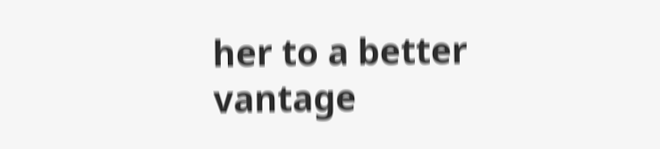her to a better vantage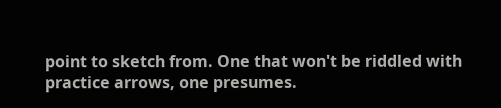point to sketch from. One that won't be riddled with practice arrows, one presumes.